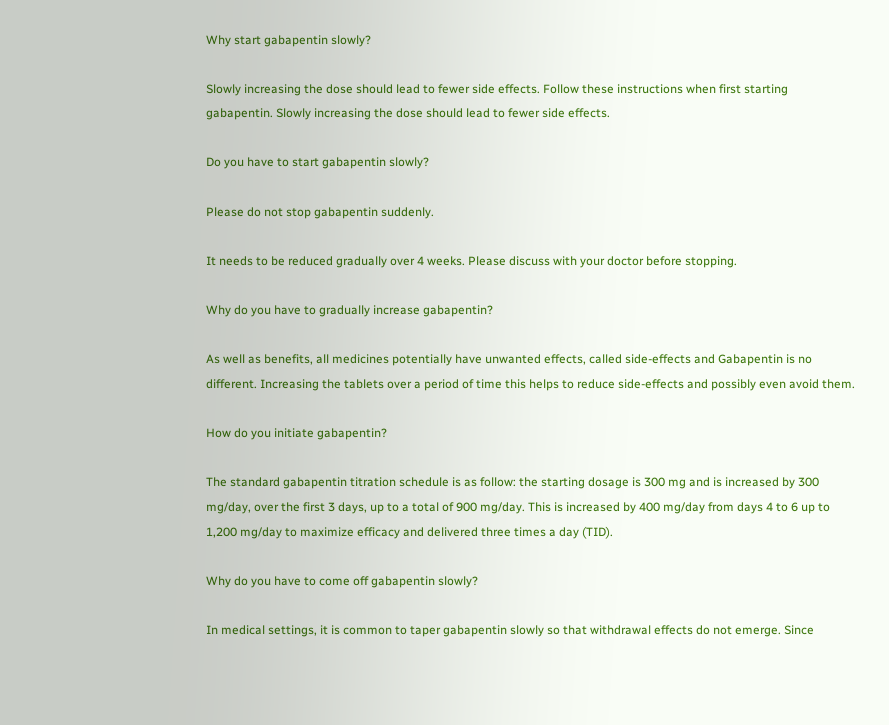Why start gabapentin slowly?

Slowly increasing the dose should lead to fewer side effects. Follow these instructions when first starting gabapentin. Slowly increasing the dose should lead to fewer side effects.

Do you have to start gabapentin slowly?

Please do not stop gabapentin suddenly.

It needs to be reduced gradually over 4 weeks. Please discuss with your doctor before stopping.

Why do you have to gradually increase gabapentin?

As well as benefits, all medicines potentially have unwanted effects, called side-effects and Gabapentin is no different. Increasing the tablets over a period of time this helps to reduce side-effects and possibly even avoid them.

How do you initiate gabapentin?

The standard gabapentin titration schedule is as follow: the starting dosage is 300 mg and is increased by 300 mg/day, over the first 3 days, up to a total of 900 mg/day. This is increased by 400 mg/day from days 4 to 6 up to 1,200 mg/day to maximize efficacy and delivered three times a day (TID).

Why do you have to come off gabapentin slowly?

In medical settings, it is common to taper gabapentin slowly so that withdrawal effects do not emerge. Since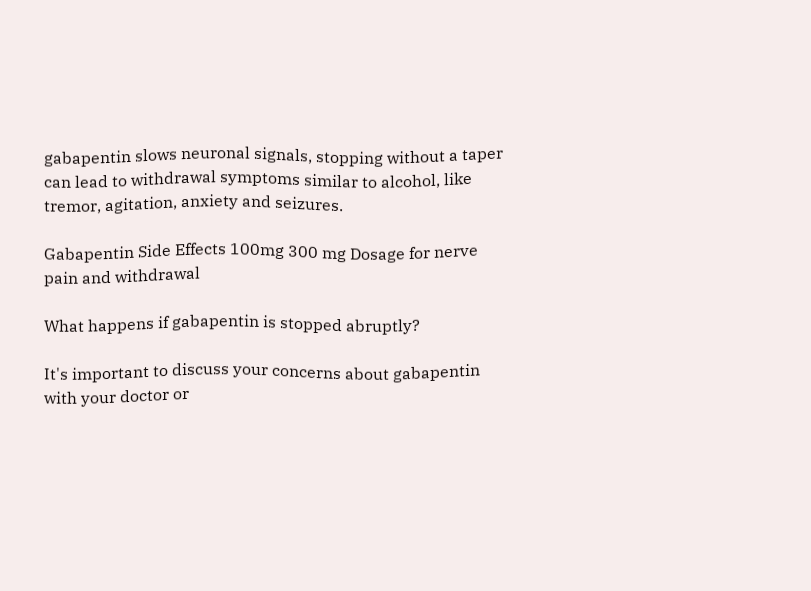gabapentin slows neuronal signals, stopping without a taper can lead to withdrawal symptoms similar to alcohol, like tremor, agitation, anxiety and seizures.

Gabapentin Side Effects 100mg 300 mg Dosage for nerve pain and withdrawal

What happens if gabapentin is stopped abruptly?

It's important to discuss your concerns about gabapentin with your doctor or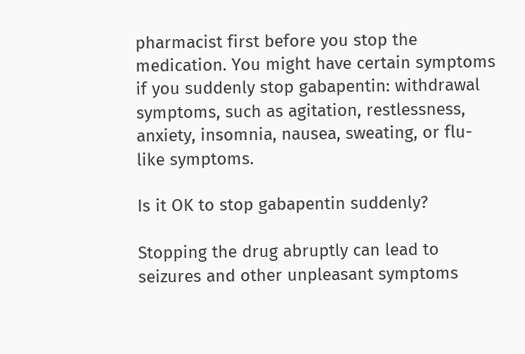pharmacist first before you stop the medication. You might have certain symptoms if you suddenly stop gabapentin: withdrawal symptoms, such as agitation, restlessness, anxiety, insomnia, nausea, sweating, or flu-like symptoms.

Is it OK to stop gabapentin suddenly?

Stopping the drug abruptly can lead to seizures and other unpleasant symptoms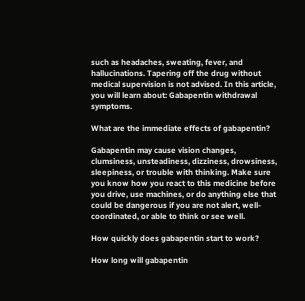such as headaches, sweating, fever, and hallucinations. Tapering off the drug without medical supervision is not advised. In this article, you will learn about: Gabapentin withdrawal symptoms.

What are the immediate effects of gabapentin?

Gabapentin may cause vision changes, clumsiness, unsteadiness, dizziness, drowsiness, sleepiness, or trouble with thinking. Make sure you know how you react to this medicine before you drive, use machines, or do anything else that could be dangerous if you are not alert, well-coordinated, or able to think or see well.

How quickly does gabapentin start to work?

How long will gabapentin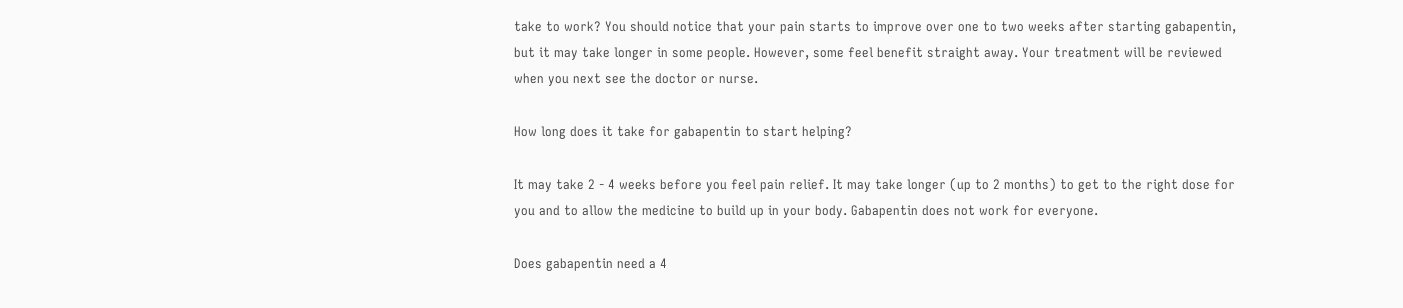take to work? You should notice that your pain starts to improve over one to two weeks after starting gabapentin, but it may take longer in some people. However, some feel benefit straight away. Your treatment will be reviewed when you next see the doctor or nurse.

How long does it take for gabapentin to start helping?

It may take 2 - 4 weeks before you feel pain relief. It may take longer (up to 2 months) to get to the right dose for you and to allow the medicine to build up in your body. Gabapentin does not work for everyone.

Does gabapentin need a 4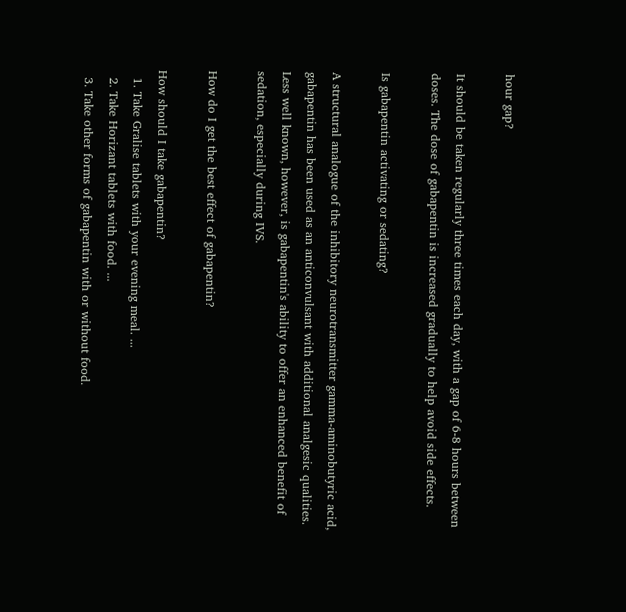hour gap?

It should be taken regularly three times each day, with a gap of 6-8 hours between doses. The dose of gabapentin is increased gradually to help avoid side effects.

Is gabapentin activating or sedating?

A structural analogue of the inhibitory neurotransmitter gamma-aminobutyric acid, gabapentin has been used as an anticonvulsant with additional analgesic qualities. Less well known, however, is gabapentin's ability to offer an enhanced benefit of sedation, especially during IVS.

How do I get the best effect of gabapentin?

How should I take gabapentin?
  1. Take Gralise tablets with your evening meal. ...
  2. Take Horizant tablets with food. ...
  3. Take other forms of gabapentin with or without food.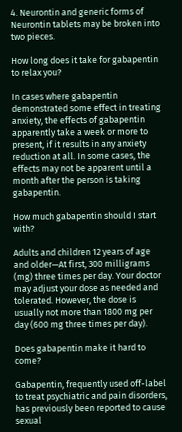4. Neurontin and generic forms of Neurontin tablets may be broken into two pieces.

How long does it take for gabapentin to relax you?

In cases where gabapentin demonstrated some effect in treating anxiety, the effects of gabapentin apparently take a week or more to present, if it results in any anxiety reduction at all. In some cases, the effects may not be apparent until a month after the person is taking gabapentin.

How much gabapentin should I start with?

Adults and children 12 years of age and older—At first, 300 milligrams (mg) three times per day. Your doctor may adjust your dose as needed and tolerated. However, the dose is usually not more than 1800 mg per day (600 mg three times per day).

Does gabapentin make it hard to come?

Gabapentin, frequently used off-label to treat psychiatric and pain disorders, has previously been reported to cause sexual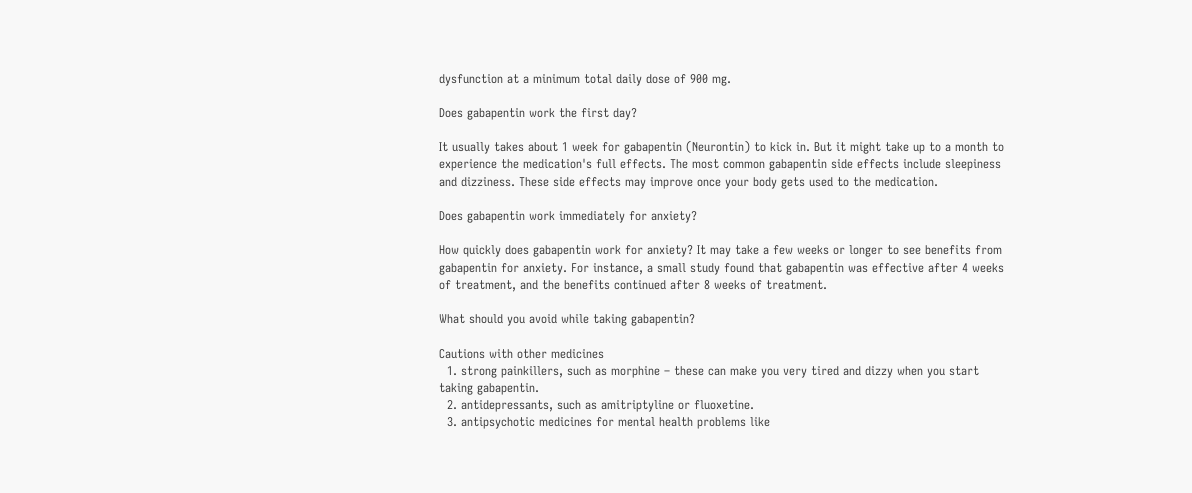dysfunction at a minimum total daily dose of 900 mg.

Does gabapentin work the first day?

It usually takes about 1 week for gabapentin (Neurontin) to kick in. But it might take up to a month to experience the medication's full effects. The most common gabapentin side effects include sleepiness and dizziness. These side effects may improve once your body gets used to the medication.

Does gabapentin work immediately for anxiety?

How quickly does gabapentin work for anxiety? It may take a few weeks or longer to see benefits from gabapentin for anxiety. For instance, a small study found that gabapentin was effective after 4 weeks of treatment, and the benefits continued after 8 weeks of treatment.

What should you avoid while taking gabapentin?

Cautions with other medicines
  1. strong painkillers, such as morphine – these can make you very tired and dizzy when you start taking gabapentin.
  2. antidepressants, such as amitriptyline or fluoxetine.
  3. antipsychotic medicines for mental health problems like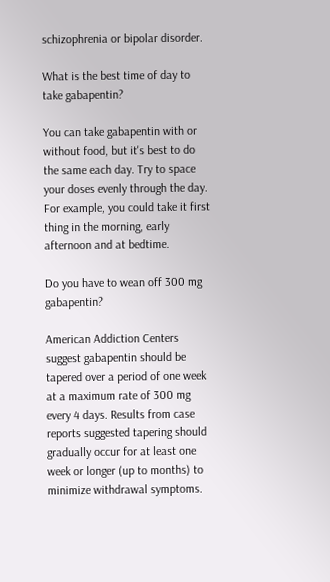schizophrenia or bipolar disorder.

What is the best time of day to take gabapentin?

You can take gabapentin with or without food, but it's best to do the same each day. Try to space your doses evenly through the day. For example, you could take it first thing in the morning, early afternoon and at bedtime.

Do you have to wean off 300 mg gabapentin?

American Addiction Centers suggest gabapentin should be tapered over a period of one week at a maximum rate of 300 mg every 4 days. Results from case reports suggested tapering should gradually occur for at least one week or longer (up to months) to minimize withdrawal symptoms.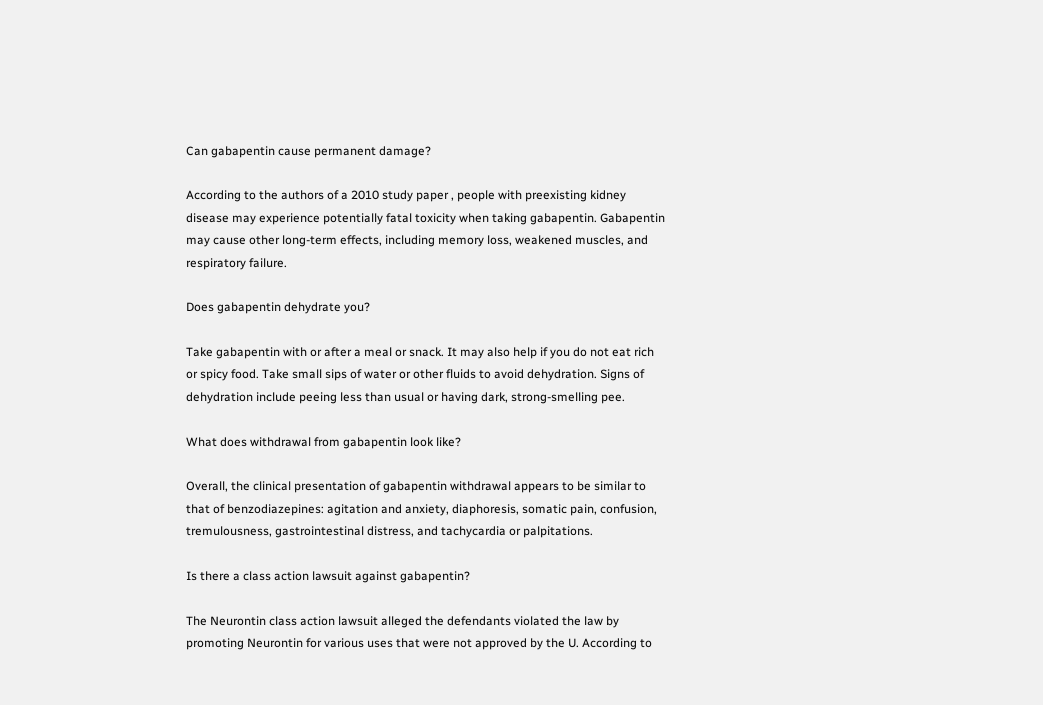Can gabapentin cause permanent damage?

According to the authors of a 2010 study paper , people with preexisting kidney disease may experience potentially fatal toxicity when taking gabapentin. Gabapentin may cause other long-term effects, including memory loss, weakened muscles, and respiratory failure.

Does gabapentin dehydrate you?

Take gabapentin with or after a meal or snack. It may also help if you do not eat rich or spicy food. Take small sips of water or other fluids to avoid dehydration. Signs of dehydration include peeing less than usual or having dark, strong-smelling pee.

What does withdrawal from gabapentin look like?

Overall, the clinical presentation of gabapentin withdrawal appears to be similar to that of benzodiazepines: agitation and anxiety, diaphoresis, somatic pain, confusion, tremulousness, gastrointestinal distress, and tachycardia or palpitations.

Is there a class action lawsuit against gabapentin?

The Neurontin class action lawsuit alleged the defendants violated the law by promoting Neurontin for various uses that were not approved by the U. According to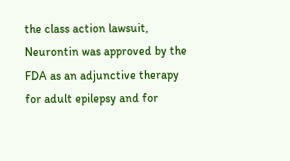the class action lawsuit, Neurontin was approved by the FDA as an adjunctive therapy for adult epilepsy and for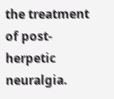the treatment of post-herpetic neuralgia.